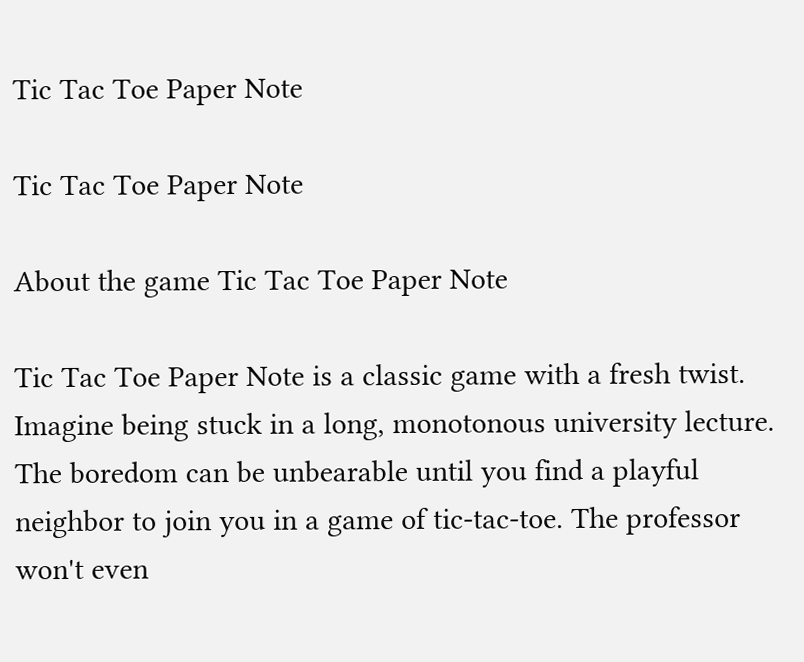Tic Tac Toe Paper Note

Tic Tac Toe Paper Note

About the game Tic Tac Toe Paper Note

Tic Tac Toe Paper Note is a classic game with a fresh twist. Imagine being stuck in a long, monotonous university lecture. The boredom can be unbearable until you find a playful neighbor to join you in a game of tic-tac-toe. The professor won't even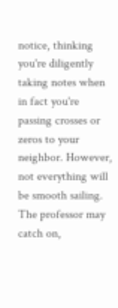notice, thinking you're diligently taking notes when in fact you're passing crosses or zeros to your neighbor. However, not everything will be smooth sailing. The professor may catch on,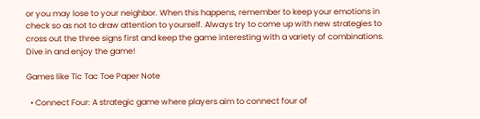or you may lose to your neighbor. When this happens, remember to keep your emotions in check so as not to draw attention to yourself. Always try to come up with new strategies to cross out the three signs first and keep the game interesting with a variety of combinations. Dive in and enjoy the game!

Games like Tic Tac Toe Paper Note

  • Connect Four: A strategic game where players aim to connect four of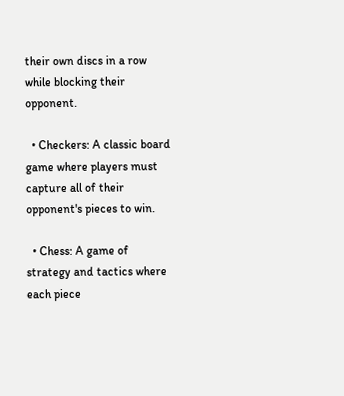their own discs in a row while blocking their opponent.

  • Checkers: A classic board game where players must capture all of their opponent's pieces to win.

  • Chess: A game of strategy and tactics where each piece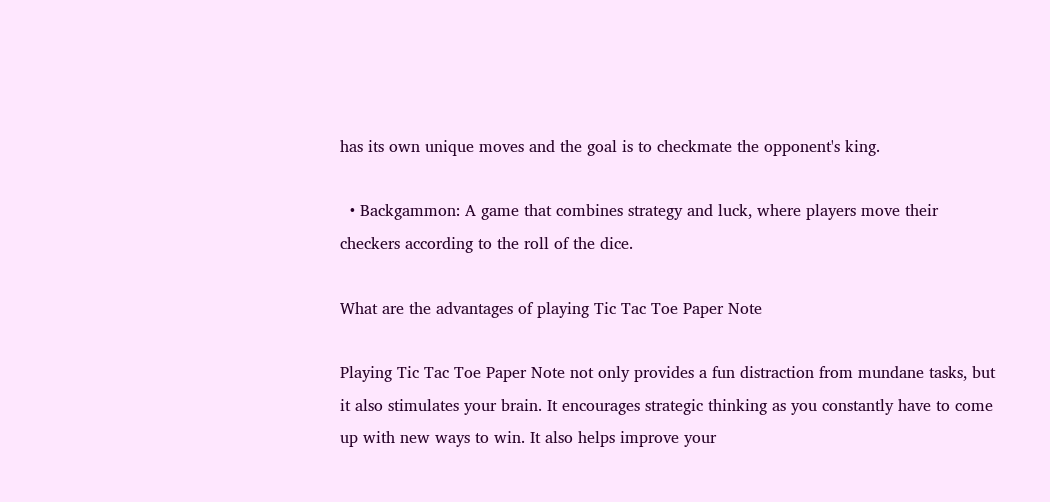has its own unique moves and the goal is to checkmate the opponent's king.

  • Backgammon: A game that combines strategy and luck, where players move their checkers according to the roll of the dice.

What are the advantages of playing Tic Tac Toe Paper Note

Playing Tic Tac Toe Paper Note not only provides a fun distraction from mundane tasks, but it also stimulates your brain. It encourages strategic thinking as you constantly have to come up with new ways to win. It also helps improve your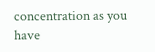concentration as you have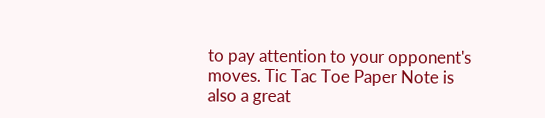to pay attention to your opponent's moves. Tic Tac Toe Paper Note is also a great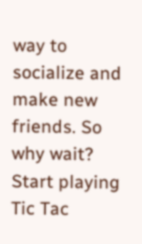way to socialize and make new friends. So why wait? Start playing Tic Tac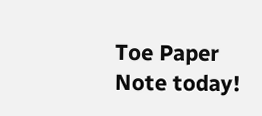Toe Paper Note today!